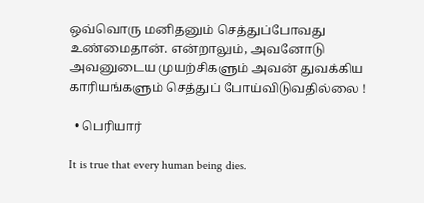ஒவ்வொரு மனிதனும் செத்துப்போவது உண்மைதான். என்றாலும், அவனோடு அவனுடைய முயற்சிகளும் அவன் துவக்கிய காரியங்களும் செத்துப் போய்விடுவதில்லை !

  • பெரியார்

It is true that every human being dies.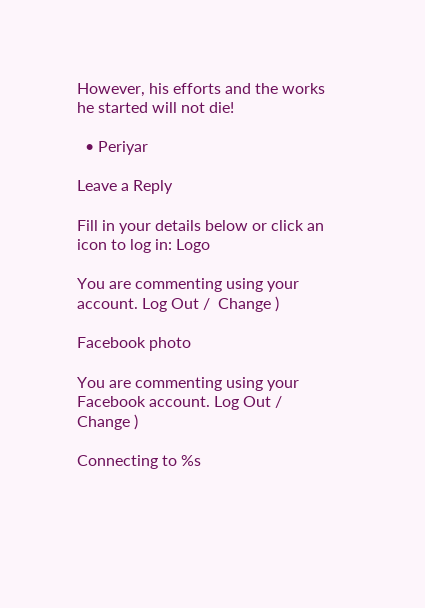However, his efforts and the works he started will not die!

  • Periyar

Leave a Reply

Fill in your details below or click an icon to log in: Logo

You are commenting using your account. Log Out /  Change )

Facebook photo

You are commenting using your Facebook account. Log Out /  Change )

Connecting to %s